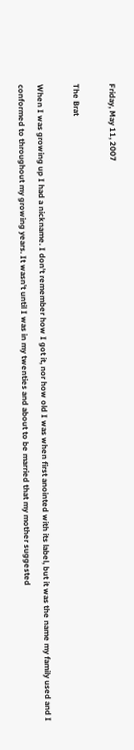Friday, May 11, 2007

The Brat

When I was growing up I had a nickname. I don't remember how I got it, nor how old I was when first anointed with its label, but it was the name my family used and I conformed to throughout my growing years. It wasn't until I was in my twenties and about to be married that my mother suggested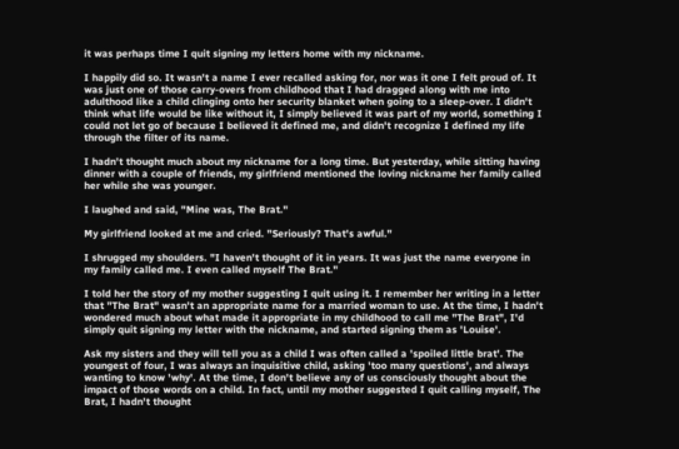it was perhaps time I quit signing my letters home with my nickname.

I happily did so. It wasn't a name I ever recalled asking for, nor was it one I felt proud of. It was just one of those carry-overs from childhood that I had dragged along with me into adulthood like a child clinging onto her security blanket when going to a sleep-over. I didn't think what life would be like without it, I simply believed it was part of my world, something I could not let go of because I believed it defined me, and didn't recognize I defined my life through the filter of its name.

I hadn't thought much about my nickname for a long time. But yesterday, while sitting having dinner with a couple of friends, my girlfriend mentioned the loving nickname her family called her while she was younger.

I laughed and said, "Mine was, The Brat."

My girlfriend looked at me and cried. "Seriously? That's awful."

I shrugged my shoulders. "I haven't thought of it in years. It was just the name everyone in my family called me. I even called myself The Brat."

I told her the story of my mother suggesting I quit using it. I remember her writing in a letter that "The Brat" wasn't an appropriate name for a married woman to use. At the time, I hadn't wondered much about what made it appropriate in my childhood to call me "The Brat", I'd simply quit signing my letter with the nickname, and started signing them as 'Louise'.

Ask my sisters and they will tell you as a child I was often called a 'spoiled little brat'. The youngest of four, I was always an inquisitive child, asking 'too many questions', and always wanting to know 'why'. At the time, I don't believe any of us consciously thought about the impact of those words on a child. In fact, until my mother suggested I quit calling myself, The Brat, I hadn't thought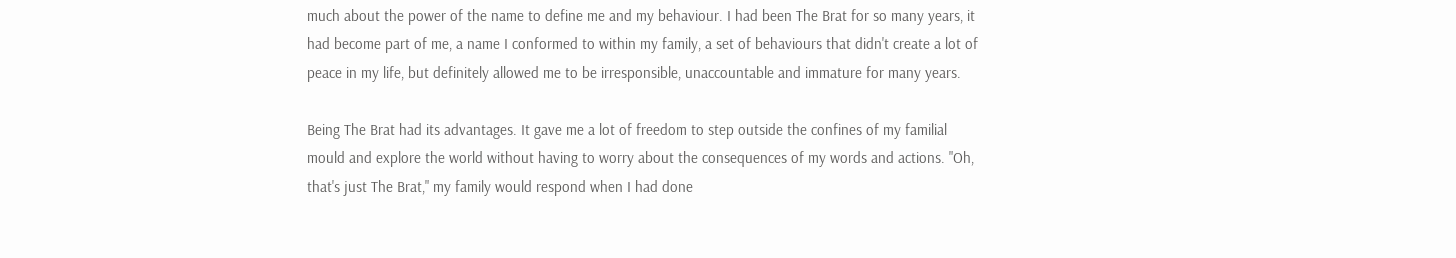much about the power of the name to define me and my behaviour. I had been The Brat for so many years, it had become part of me, a name I conformed to within my family, a set of behaviours that didn't create a lot of peace in my life, but definitely allowed me to be irresponsible, unaccountable and immature for many years.

Being The Brat had its advantages. It gave me a lot of freedom to step outside the confines of my familial mould and explore the world without having to worry about the consequences of my words and actions. "Oh, that's just The Brat," my family would respond when I had done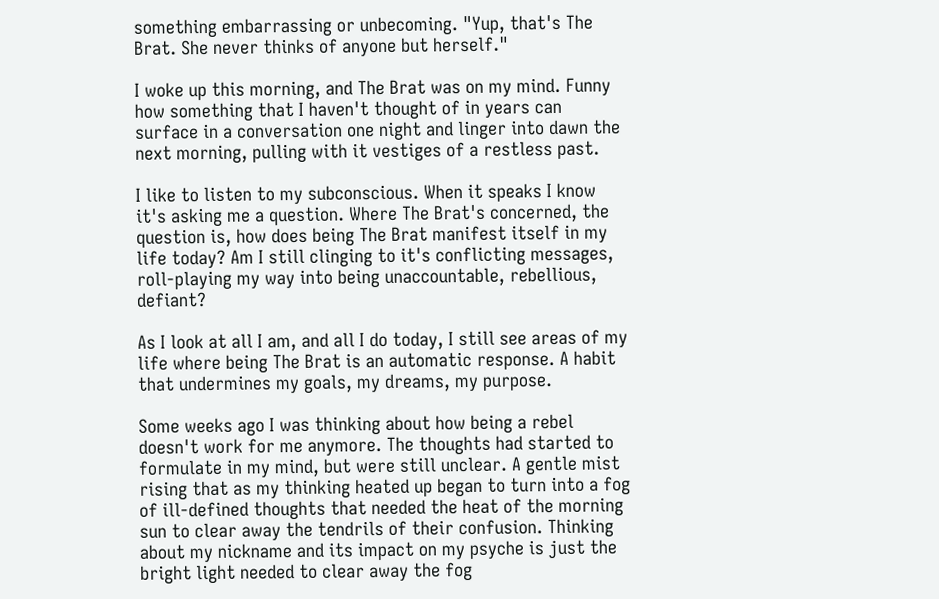something embarrassing or unbecoming. "Yup, that's The Brat. She never thinks of anyone but herself."

I woke up this morning, and The Brat was on my mind. Funny how something that I haven't thought of in years can surface in a conversation one night and linger into dawn the next morning, pulling with it vestiges of a restless past.

I like to listen to my subconscious. When it speaks I know it's asking me a question. Where The Brat's concerned, the question is, how does being The Brat manifest itself in my life today? Am I still clinging to it's conflicting messages, roll-playing my way into being unaccountable, rebellious, defiant?

As I look at all I am, and all I do today, I still see areas of my life where being The Brat is an automatic response. A habit that undermines my goals, my dreams, my purpose.

Some weeks ago I was thinking about how being a rebel doesn't work for me anymore. The thoughts had started to formulate in my mind, but were still unclear. A gentle mist rising that as my thinking heated up began to turn into a fog of ill-defined thoughts that needed the heat of the morning sun to clear away the tendrils of their confusion. Thinking about my nickname and its impact on my psyche is just the bright light needed to clear away the fog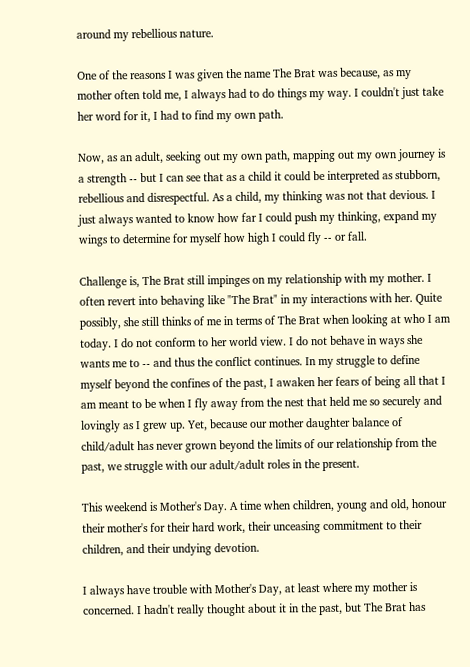around my rebellious nature.

One of the reasons I was given the name The Brat was because, as my mother often told me, I always had to do things my way. I couldn't just take her word for it, I had to find my own path.

Now, as an adult, seeking out my own path, mapping out my own journey is a strength -- but I can see that as a child it could be interpreted as stubborn, rebellious and disrespectful. As a child, my thinking was not that devious. I just always wanted to know how far I could push my thinking, expand my wings to determine for myself how high I could fly -- or fall.

Challenge is, The Brat still impinges on my relationship with my mother. I often revert into behaving like "The Brat" in my interactions with her. Quite possibly, she still thinks of me in terms of The Brat when looking at who I am today. I do not conform to her world view. I do not behave in ways she wants me to -- and thus the conflict continues. In my struggle to define myself beyond the confines of the past, I awaken her fears of being all that I am meant to be when I fly away from the nest that held me so securely and lovingly as I grew up. Yet, because our mother daughter balance of child/adult has never grown beyond the limits of our relationship from the past, we struggle with our adult/adult roles in the present.

This weekend is Mother's Day. A time when children, young and old, honour their mother's for their hard work, their unceasing commitment to their children, and their undying devotion.

I always have trouble with Mother's Day, at least where my mother is concerned. I hadn't really thought about it in the past, but The Brat has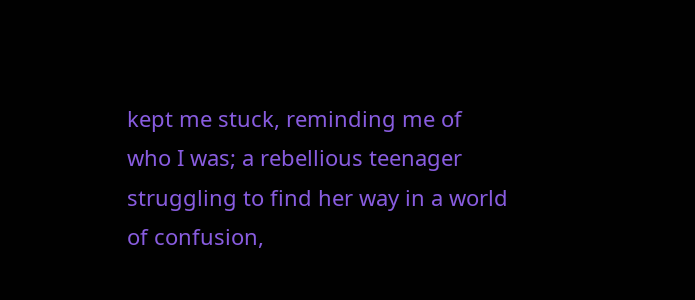kept me stuck, reminding me of who I was; a rebellious teenager struggling to find her way in a world of confusion,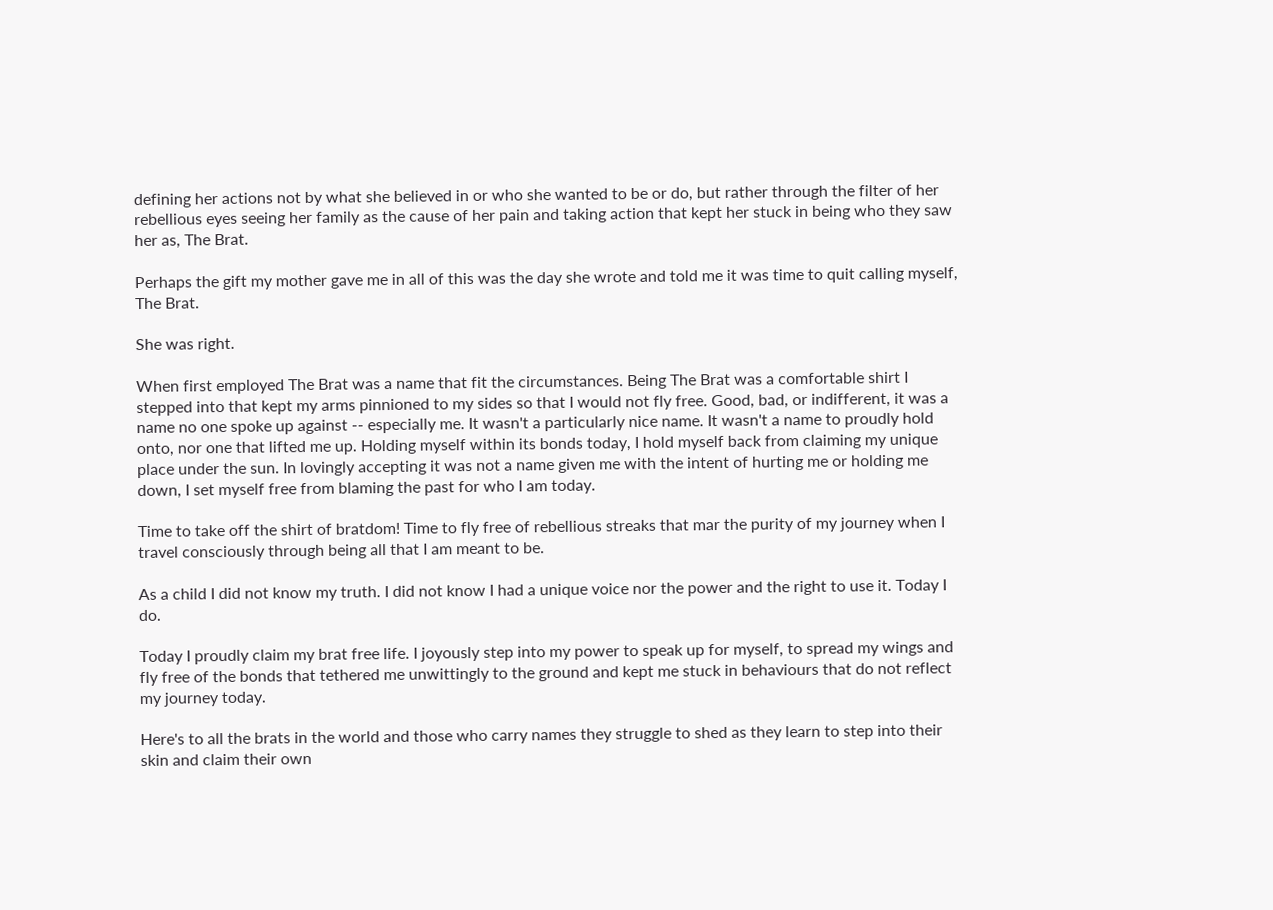defining her actions not by what she believed in or who she wanted to be or do, but rather through the filter of her rebellious eyes seeing her family as the cause of her pain and taking action that kept her stuck in being who they saw her as, The Brat.

Perhaps the gift my mother gave me in all of this was the day she wrote and told me it was time to quit calling myself, The Brat.

She was right.

When first employed The Brat was a name that fit the circumstances. Being The Brat was a comfortable shirt I stepped into that kept my arms pinnioned to my sides so that I would not fly free. Good, bad, or indifferent, it was a name no one spoke up against -- especially me. It wasn't a particularly nice name. It wasn't a name to proudly hold onto, nor one that lifted me up. Holding myself within its bonds today, I hold myself back from claiming my unique place under the sun. In lovingly accepting it was not a name given me with the intent of hurting me or holding me down, I set myself free from blaming the past for who I am today.

Time to take off the shirt of bratdom! Time to fly free of rebellious streaks that mar the purity of my journey when I travel consciously through being all that I am meant to be.

As a child I did not know my truth. I did not know I had a unique voice nor the power and the right to use it. Today I do.

Today I proudly claim my brat free life. I joyously step into my power to speak up for myself, to spread my wings and fly free of the bonds that tethered me unwittingly to the ground and kept me stuck in behaviours that do not reflect my journey today.

Here's to all the brats in the world and those who carry names they struggle to shed as they learn to step into their skin and claim their own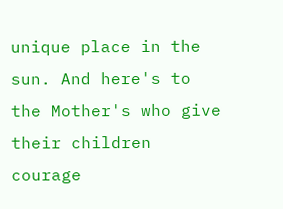unique place in the sun. And here's to the Mother's who give their children courage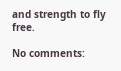and strength to fly free.

No comments: